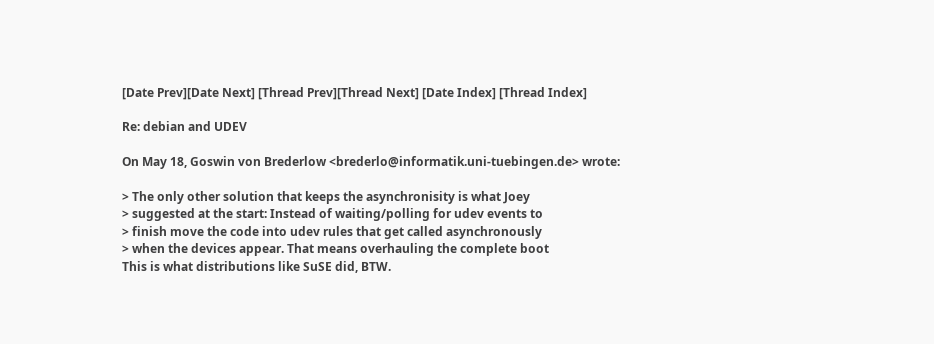[Date Prev][Date Next] [Thread Prev][Thread Next] [Date Index] [Thread Index]

Re: debian and UDEV

On May 18, Goswin von Brederlow <brederlo@informatik.uni-tuebingen.de> wrote:

> The only other solution that keeps the asynchronisity is what Joey
> suggested at the start: Instead of waiting/polling for udev events to
> finish move the code into udev rules that get called asynchronously
> when the devices appear. That means overhauling the complete boot
This is what distributions like SuSE did, BTW.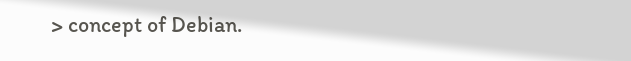> concept of Debian.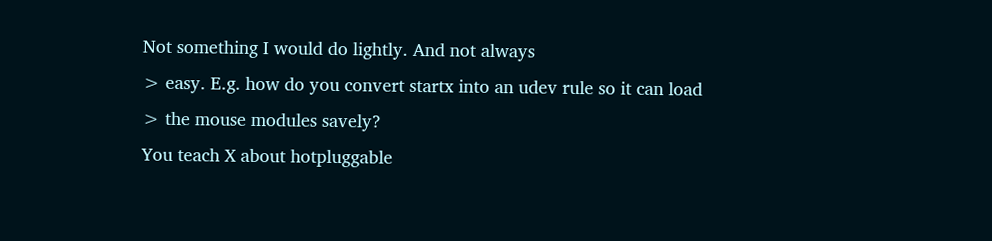Not something I would do lightly. And not always
> easy. E.g. how do you convert startx into an udev rule so it can load
> the mouse modules savely?
You teach X about hotpluggable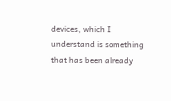devices, which I understand is something
that has been already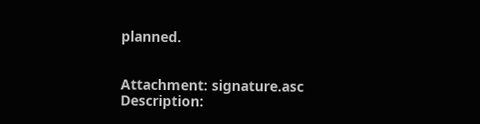planned.


Attachment: signature.asc
Description: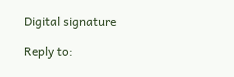Digital signature

Reply to: